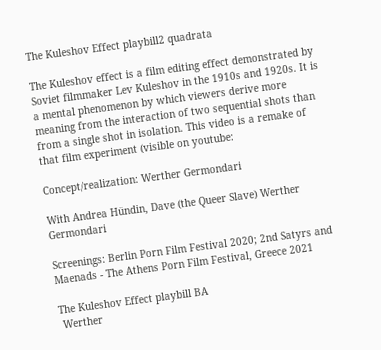The Kuleshov Effect playbill2 quadrata

The Kuleshov effect is a film editing effect demonstrated by Soviet filmmaker Lev Kuleshov in the 1910s and 1920s. It is a mental phenomenon by which viewers derive more meaning from the interaction of two sequential shots than from a single shot in isolation. This video is a remake of that film experiment (visible on youtube:

Concept/realization: Werther Germondari

With Andrea Hündin, Dave (the Queer Slave) Werther Germondari

Screenings: Berlin Porn Film Festival 2020; 2nd Satyrs and Maenads - The Athens Porn Film Festival, Greece 2021

The Kuleshov Effect playbill BA
 Werther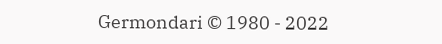Germondari © 1980 - 2022